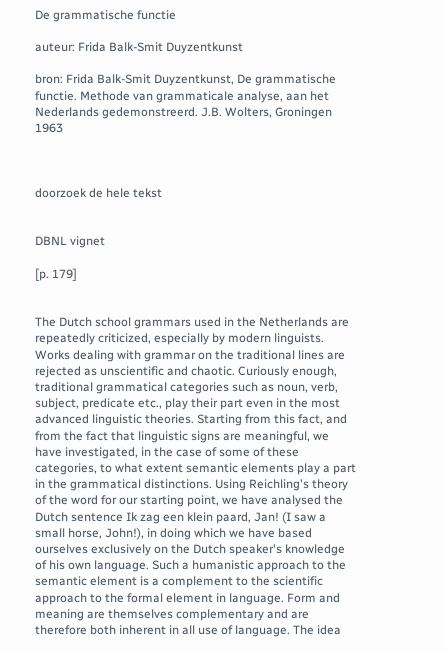De grammatische functie

auteur: Frida Balk-Smit Duyzentkunst

bron: Frida Balk-Smit Duyzentkunst, De grammatische functie. Methode van grammaticale analyse, aan het Nederlands gedemonstreerd. J.B. Wolters, Groningen 1963



doorzoek de hele tekst


DBNL vignet

[p. 179]


The Dutch school grammars used in the Netherlands are repeatedly criticized, especially by modern linguists. Works dealing with grammar on the traditional lines are rejected as unscientific and chaotic. Curiously enough, traditional grammatical categories such as noun, verb, subject, predicate etc., play their part even in the most advanced linguistic theories. Starting from this fact, and from the fact that linguistic signs are meaningful, we have investigated, in the case of some of these categories, to what extent semantic elements play a part in the grammatical distinctions. Using Reichling's theory of the word for our starting point, we have analysed the Dutch sentence Ik zag een klein paard, Jan! (I saw a small horse, John!), in doing which we have based ourselves exclusively on the Dutch speaker's knowledge of his own language. Such a humanistic approach to the semantic element is a complement to the scientific approach to the formal element in language. Form and meaning are themselves complementary and are therefore both inherent in all use of language. The idea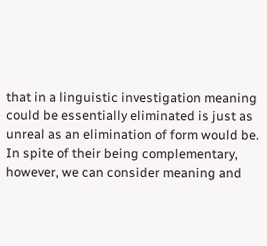that in a linguistic investigation meaning could be essentially eliminated is just as unreal as an elimination of form would be. In spite of their being complementary, however, we can consider meaning and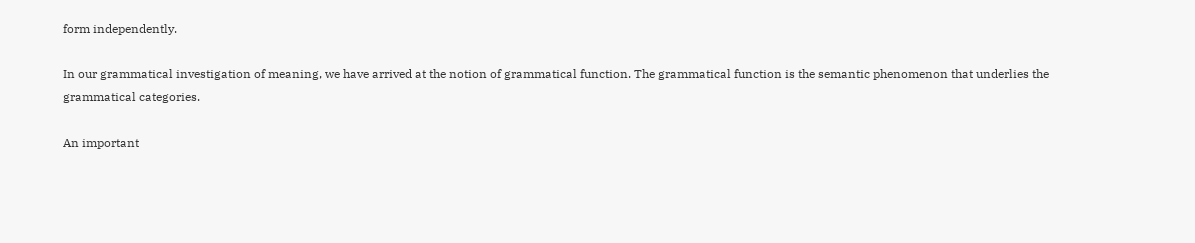form independently.

In our grammatical investigation of meaning, we have arrived at the notion of grammatical function. The grammatical function is the semantic phenomenon that underlies the grammatical categories.

An important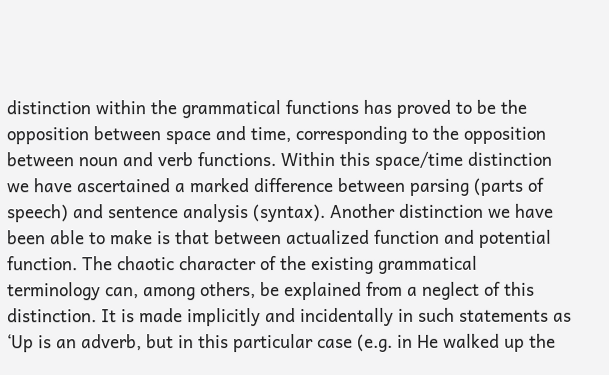distinction within the grammatical functions has proved to be the opposition between space and time, corresponding to the opposition between noun and verb functions. Within this space/time distinction we have ascertained a marked difference between parsing (parts of speech) and sentence analysis (syntax). Another distinction we have been able to make is that between actualized function and potential function. The chaotic character of the existing grammatical terminology can, among others, be explained from a neglect of this distinction. It is made implicitly and incidentally in such statements as ‘Up is an adverb, but in this particular case (e.g. in He walked up the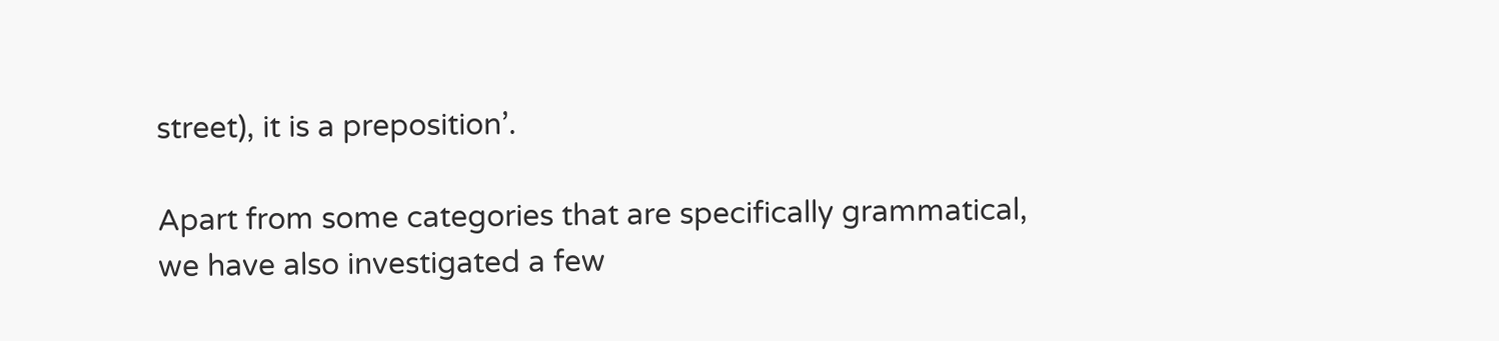street), it is a preposition’.

Apart from some categories that are specifically grammatical, we have also investigated a few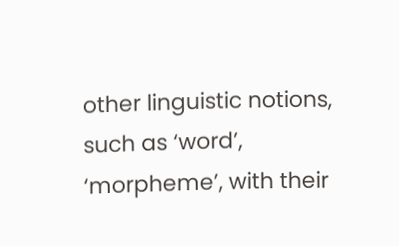other linguistic notions, such as ‘word’, ‘morpheme’, with their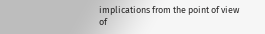implications from the point of view of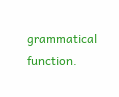grammatical function.